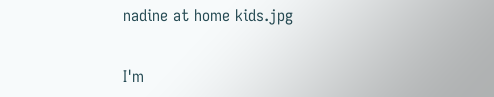nadine at home kids.jpg


I'm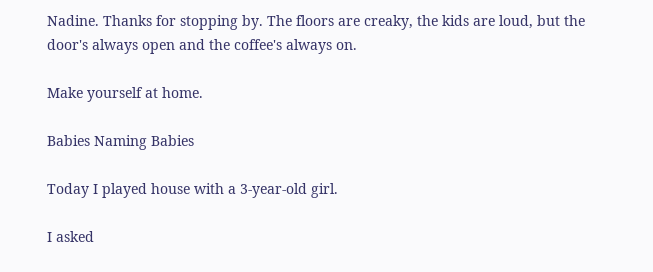Nadine. Thanks for stopping by. The floors are creaky, the kids are loud, but the door's always open and the coffee's always on.

Make yourself at home.

Babies Naming Babies

Today I played house with a 3-year-old girl.

I asked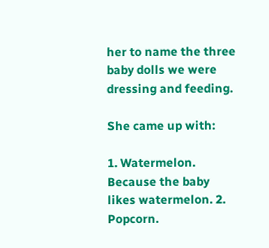her to name the three baby dolls we were dressing and feeding.

She came up with:

1. Watermelon. Because the baby likes watermelon. 2. Popcorn.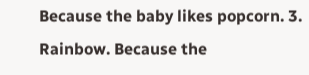Because the baby likes popcorn. 3. Rainbow. Because the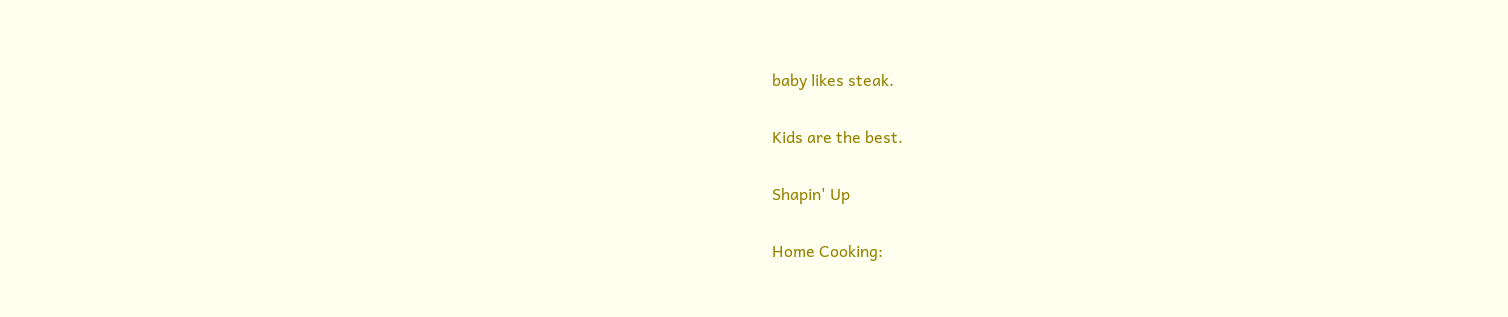baby likes steak.

Kids are the best.

Shapin' Up

Home Cooking: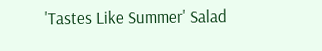'Tastes Like Summer' Salad